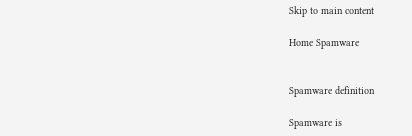Skip to main content

Home Spamware


Spamware definition

Spamware is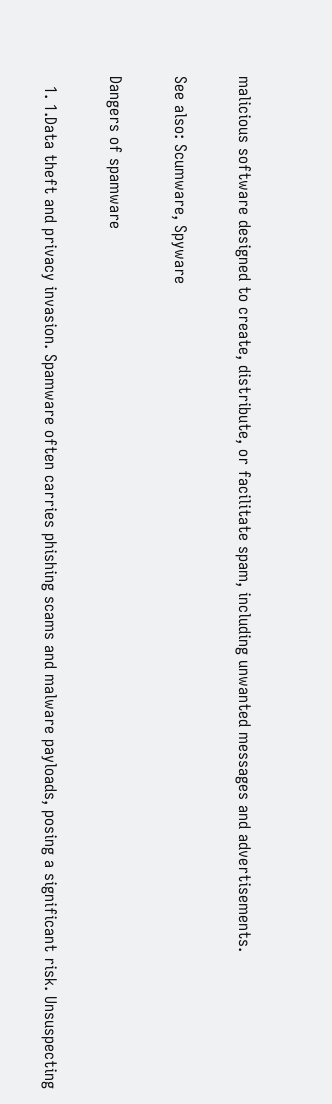malicious software designed to create, distribute, or facilitate spam, including unwanted messages and advertisements.

See also: Scumware, Spyware

Dangers of spamware

  1. 1.Data theft and privacy invasion. Spamware often carries phishing scams and malware payloads, posing a significant risk. Unsuspecting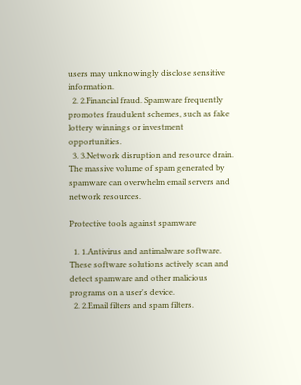users may unknowingly disclose sensitive information.
  2. 2.Financial fraud. Spamware frequently promotes fraudulent schemes, such as fake lottery winnings or investment opportunities.
  3. 3.Network disruption and resource drain. The massive volume of spam generated by spamware can overwhelm email servers and network resources.

Protective tools against spamware

  1. 1.Antivirus and antimalware software. These software solutions actively scan and detect spamware and other malicious programs on a user's device.
  2. 2.Email filters and spam filters.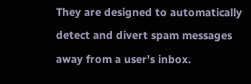They are designed to automatically detect and divert spam messages away from a user's inbox.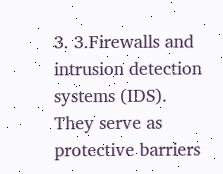3. 3.Firewalls and intrusion detection systems (IDS). They serve as protective barriers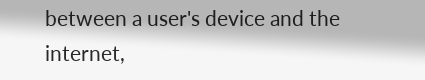between a user's device and the internet,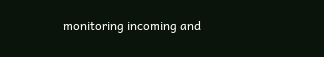monitoring incoming and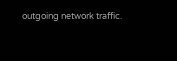outgoing network traffic.